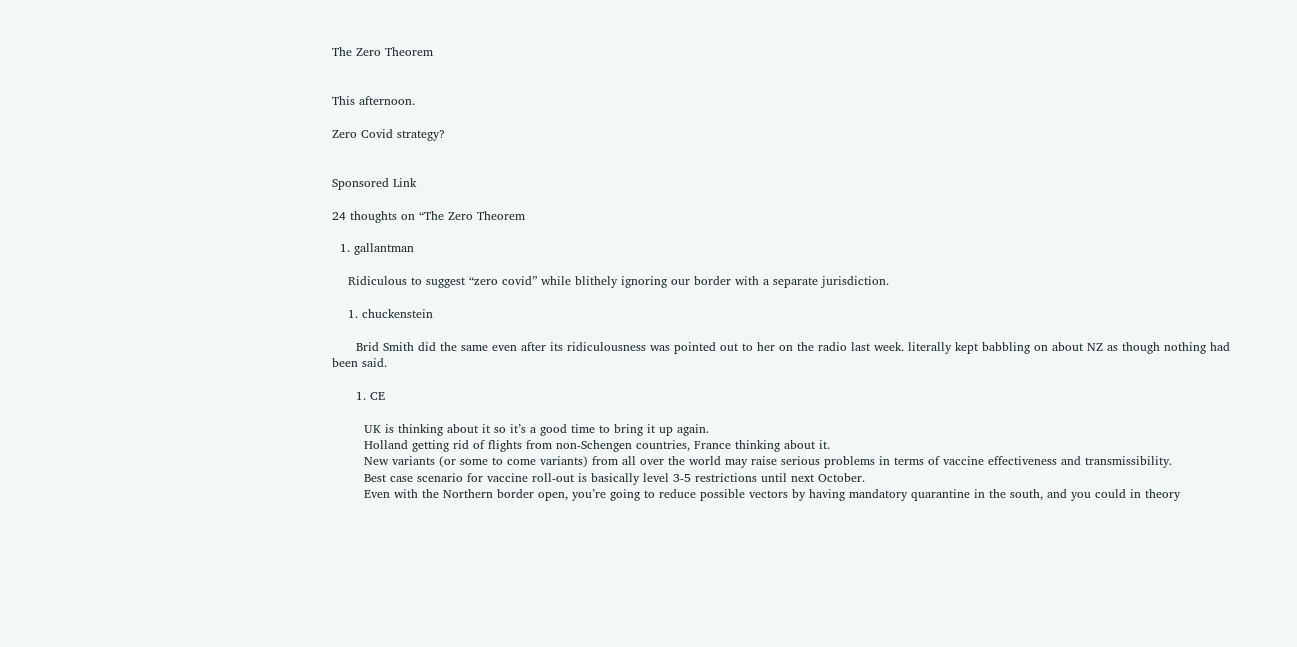The Zero Theorem


This afternoon.

Zero Covid strategy?


Sponsored Link

24 thoughts on “The Zero Theorem

  1. gallantman

    Ridiculous to suggest “zero covid” while blithely ignoring our border with a separate jurisdiction.

    1. chuckenstein

      Brid Smith did the same even after its ridiculousness was pointed out to her on the radio last week. literally kept babbling on about NZ as though nothing had been said.

      1. CE

        UK is thinking about it so it’s a good time to bring it up again.
        Holland getting rid of flights from non-Schengen countries, France thinking about it.
        New variants (or some to come variants) from all over the world may raise serious problems in terms of vaccine effectiveness and transmissibility.
        Best case scenario for vaccine roll-out is basically level 3-5 restrictions until next October.
        Even with the Northern border open, you’re going to reduce possible vectors by having mandatory quarantine in the south, and you could in theory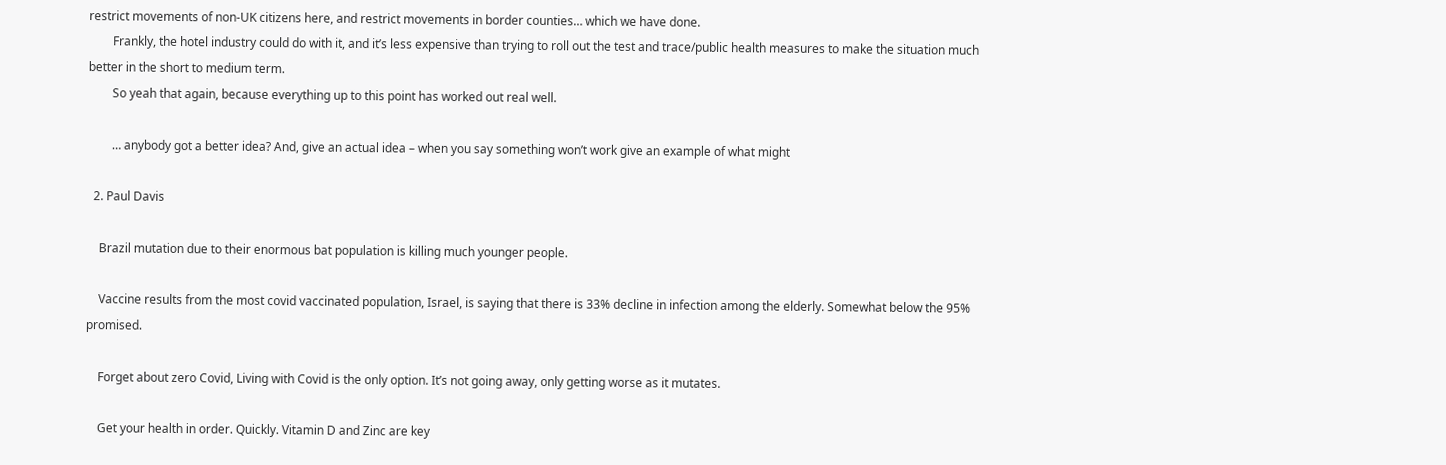restrict movements of non-UK citizens here, and restrict movements in border counties… which we have done.
        Frankly, the hotel industry could do with it, and it’s less expensive than trying to roll out the test and trace/public health measures to make the situation much better in the short to medium term.
        So yeah that again, because everything up to this point has worked out real well.

        … anybody got a better idea? And, give an actual idea – when you say something won’t work give an example of what might

  2. Paul Davis

    Brazil mutation due to their enormous bat population is killing much younger people.

    Vaccine results from the most covid vaccinated population, Israel, is saying that there is 33% decline in infection among the elderly. Somewhat below the 95% promised.

    Forget about zero Covid, Living with Covid is the only option. It’s not going away, only getting worse as it mutates.

    Get your health in order. Quickly. Vitamin D and Zinc are key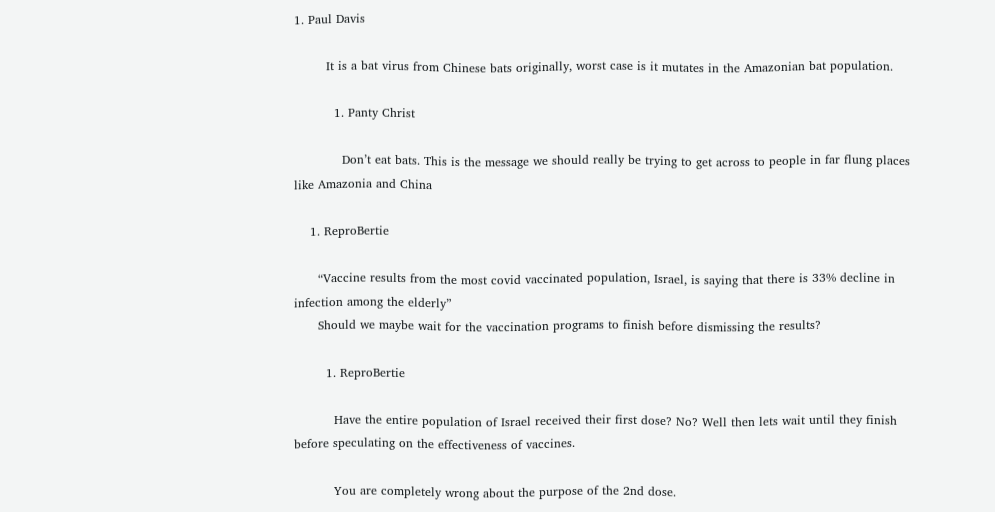1. Paul Davis

        It is a bat virus from Chinese bats originally, worst case is it mutates in the Amazonian bat population.

          1. Panty Christ

            Don’t eat bats. This is the message we should really be trying to get across to people in far flung places like Amazonia and China

    1. ReproBertie

      “Vaccine results from the most covid vaccinated population, Israel, is saying that there is 33% decline in infection among the elderly”
      Should we maybe wait for the vaccination programs to finish before dismissing the results?

        1. ReproBertie

          Have the entire population of Israel received their first dose? No? Well then lets wait until they finish before speculating on the effectiveness of vaccines.

          You are completely wrong about the purpose of the 2nd dose.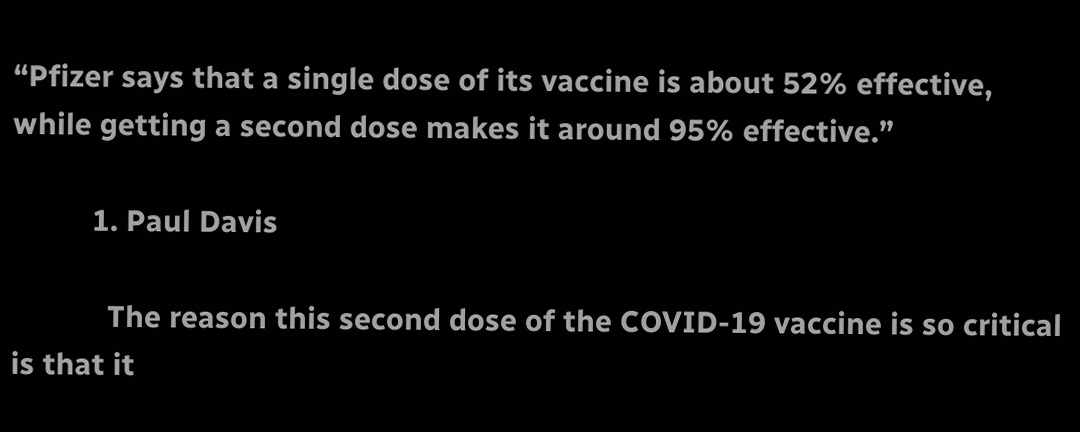“Pfizer says that a single dose of its vaccine is about 52% effective, while getting a second dose makes it around 95% effective.”

          1. Paul Davis

            The reason this second dose of the COVID-19 vaccine is so critical is that it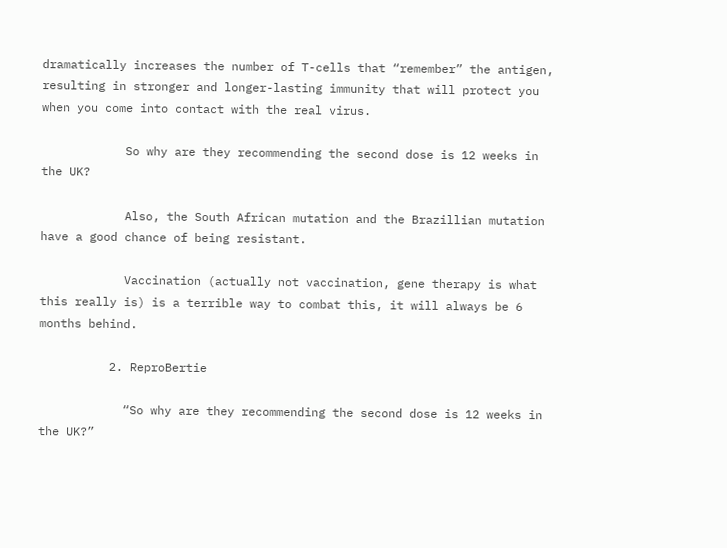dramatically increases the number of T-cells that “remember” the antigen, resulting in stronger and longer-lasting immunity that will protect you when you come into contact with the real virus.

            So why are they recommending the second dose is 12 weeks in the UK?

            Also, the South African mutation and the Brazillian mutation have a good chance of being resistant.

            Vaccination (actually not vaccination, gene therapy is what this really is) is a terrible way to combat this, it will always be 6 months behind.

          2. ReproBertie

            “So why are they recommending the second dose is 12 weeks in the UK?”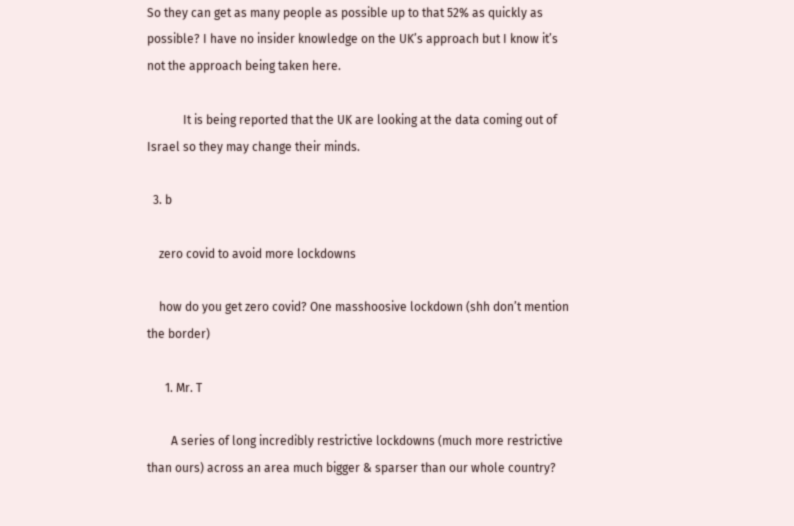So they can get as many people as possible up to that 52% as quickly as possible? I have no insider knowledge on the UK’s approach but I know it’s not the approach being taken here.

            It is being reported that the UK are looking at the data coming out of Israel so they may change their minds.

  3. b

    zero covid to avoid more lockdowns

    how do you get zero covid? One masshoosive lockdown (shh don’t mention the border)

      1. Mr. T

        A series of long incredibly restrictive lockdowns (much more restrictive than ours) across an area much bigger & sparser than our whole country?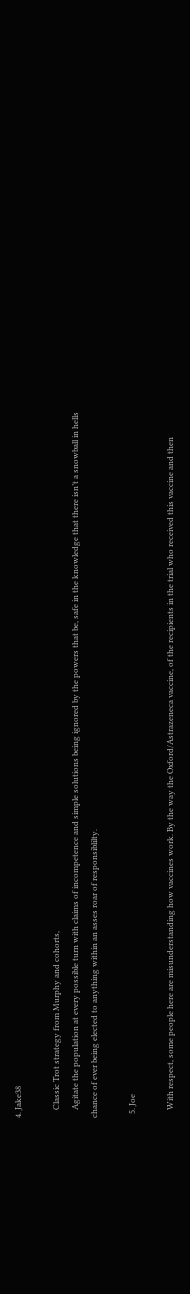4. Jake38

    Classic Trot strategy from Murphy and cohorts,
    Agitate the population at every possible turn with claims of incompetence and simple solutions being ignored by the powers that be, safe in the knowledge that there isn’t a snowball in hells chance of ever being elected to anything within an asses roar of responsiblilty.

  5. Joe

    With respect, some people here are misunderstanding how vaccines work. By the way the Oxford/Astrazeneca vaccine, of the recipients in the trial who received this vaccine and then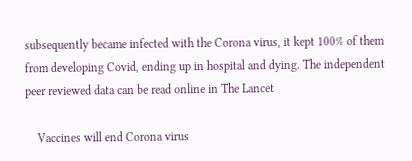subsequently became infected with the Corona virus, it kept 100% of them from developing Covid, ending up in hospital and dying. The independent peer reviewed data can be read online in The Lancet

    Vaccines will end Corona virus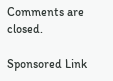Comments are closed.

Sponsored Link